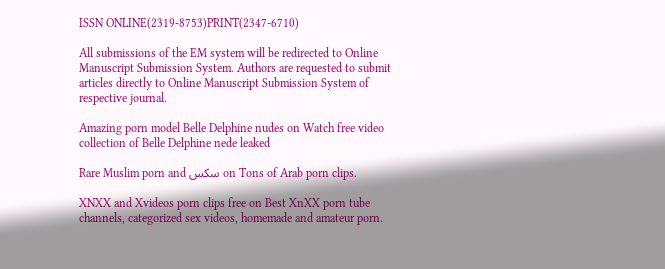ISSN ONLINE(2319-8753)PRINT(2347-6710)

All submissions of the EM system will be redirected to Online Manuscript Submission System. Authors are requested to submit articles directly to Online Manuscript Submission System of respective journal.

Amazing porn model Belle Delphine nudes on Watch free video collection of Belle Delphine nede leaked

Rare Muslim porn and سكس on Tons of Arab porn clips.

XNXX and Xvideos porn clips free on Best XnXX porn tube channels, categorized sex videos, homemade and amateur porn.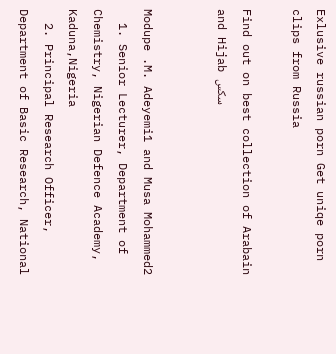Exlusive russian porn Get uniqe porn clips from Russia

Find out on best collection of Arabain and Hijab سكس


Modupe .M. Adeyemi1 and Musa Mohammed2
  1. Senior Lecturer, Department of Chemistry, Nigerian Defence Academy, Kaduna,Nigeria
  2. Principal Research Officer, Department of Basic Research, National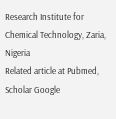Research Institute for Chemical Technology, Zaria, Nigeria
Related article at Pubmed, Scholar Google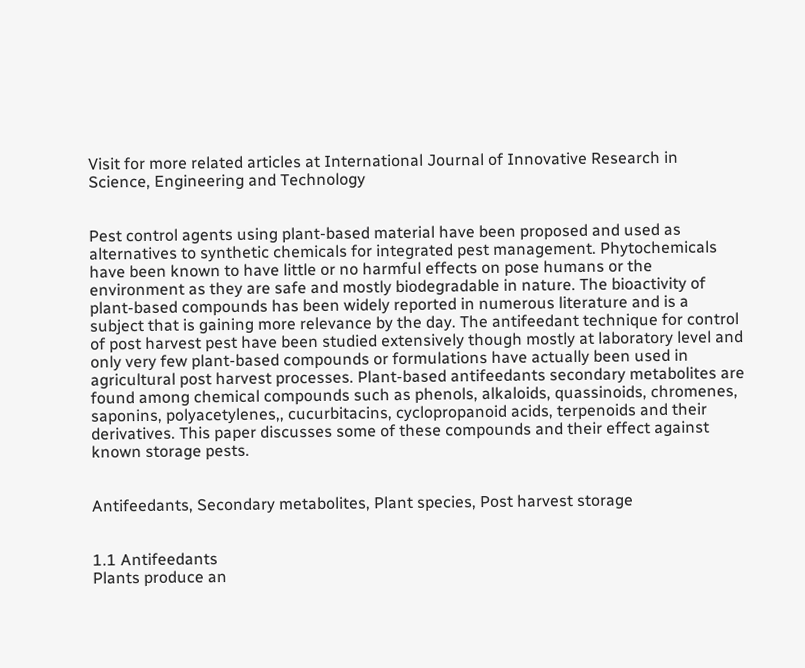Visit for more related articles at International Journal of Innovative Research in Science, Engineering and Technology


Pest control agents using plant-based material have been proposed and used as alternatives to synthetic chemicals for integrated pest management. Phytochemicals have been known to have little or no harmful effects on pose humans or the environment as they are safe and mostly biodegradable in nature. The bioactivity of plant-based compounds has been widely reported in numerous literature and is a subject that is gaining more relevance by the day. The antifeedant technique for control of post harvest pest have been studied extensively though mostly at laboratory level and only very few plant-based compounds or formulations have actually been used in agricultural post harvest processes. Plant-based antifeedants secondary metabolites are found among chemical compounds such as phenols, alkaloids, quassinoids, chromenes, saponins, polyacetylenes,, cucurbitacins, cyclopropanoid acids, terpenoids and their derivatives. This paper discusses some of these compounds and their effect against known storage pests.


Antifeedants, Secondary metabolites, Plant species, Post harvest storage


1.1 Antifeedants
Plants produce an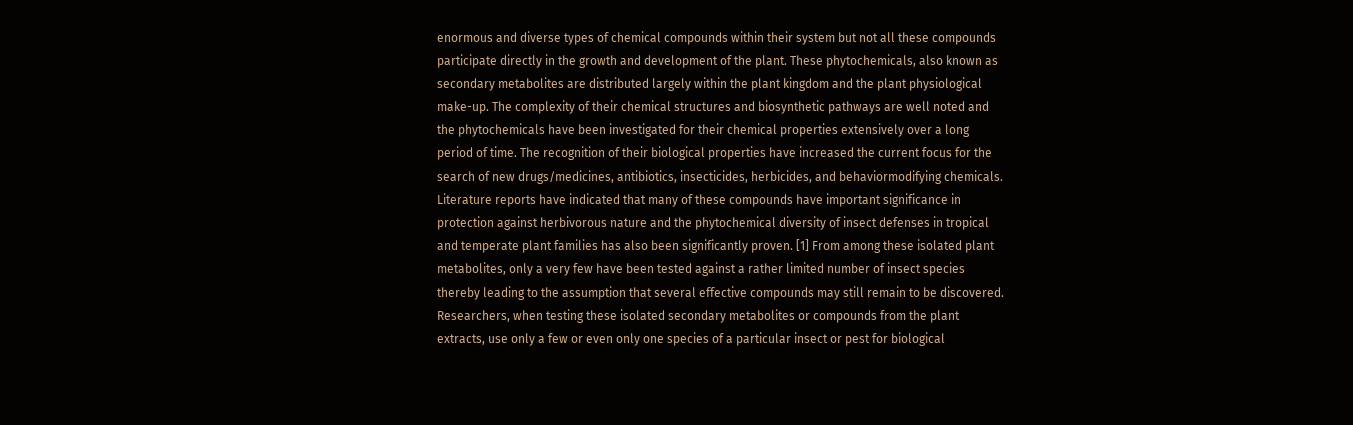enormous and diverse types of chemical compounds within their system but not all these compounds participate directly in the growth and development of the plant. These phytochemicals, also known as secondary metabolites are distributed largely within the plant kingdom and the plant physiological make-up. The complexity of their chemical structures and biosynthetic pathways are well noted and the phytochemicals have been investigated for their chemical properties extensively over a long period of time. The recognition of their biological properties have increased the current focus for the search of new drugs/medicines, antibiotics, insecticides, herbicides, and behaviormodifying chemicals. Literature reports have indicated that many of these compounds have important significance in protection against herbivorous nature and the phytochemical diversity of insect defenses in tropical and temperate plant families has also been significantly proven. [1] From among these isolated plant metabolites, only a very few have been tested against a rather limited number of insect species thereby leading to the assumption that several effective compounds may still remain to be discovered. Researchers, when testing these isolated secondary metabolites or compounds from the plant extracts, use only a few or even only one species of a particular insect or pest for biological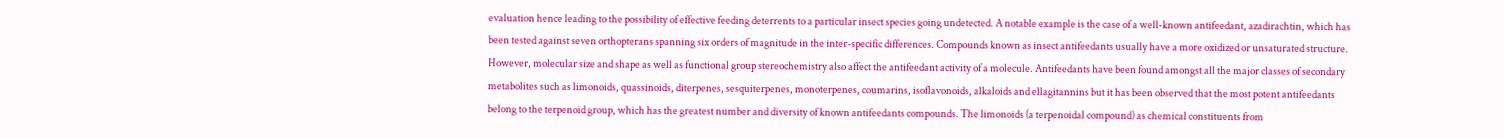evaluation hence leading to the possibility of effective feeding deterrents to a particular insect species going undetected. A notable example is the case of a well-known antifeedant, azadirachtin, which has been tested against seven orthopterans spanning six orders of magnitude in the inter-specific differences. Compounds known as insect antifeedants usually have a more oxidized or unsaturated structure. However, molecular size and shape as well as functional group stereochemistry also affect the antifeedant activity of a molecule. Antifeedants have been found amongst all the major classes of secondary metabolites such as limonoids, quassinoids, diterpenes, sesquiterpenes, monoterpenes, coumarins, isoflavonoids, alkaloids and ellagitannins but it has been observed that the most potent antifeedants belong to the terpenoid group, which has the greatest number and diversity of known antifeedants compounds. The limonoids (a terpenoidal compound) as chemical constituents from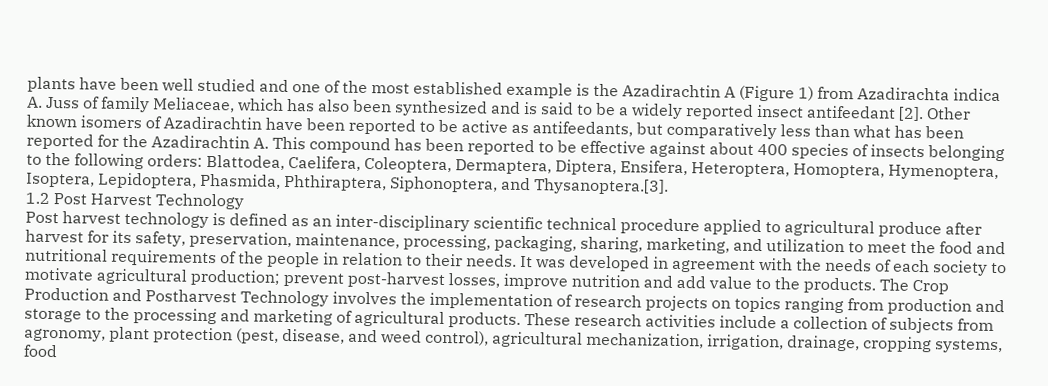plants have been well studied and one of the most established example is the Azadirachtin A (Figure 1) from Azadirachta indica A. Juss of family Meliaceae, which has also been synthesized and is said to be a widely reported insect antifeedant [2]. Other known isomers of Azadirachtin have been reported to be active as antifeedants, but comparatively less than what has been reported for the Azadirachtin A. This compound has been reported to be effective against about 400 species of insects belonging to the following orders: Blattodea, Caelifera, Coleoptera, Dermaptera, Diptera, Ensifera, Heteroptera, Homoptera, Hymenoptera, Isoptera, Lepidoptera, Phasmida, Phthiraptera, Siphonoptera, and Thysanoptera.[3].
1.2 Post Harvest Technology
Post harvest technology is defined as an inter-disciplinary scientific technical procedure applied to agricultural produce after harvest for its safety, preservation, maintenance, processing, packaging, sharing, marketing, and utilization to meet the food and nutritional requirements of the people in relation to their needs. It was developed in agreement with the needs of each society to motivate agricultural production; prevent post-harvest losses, improve nutrition and add value to the products. The Crop Production and Postharvest Technology involves the implementation of research projects on topics ranging from production and storage to the processing and marketing of agricultural products. These research activities include a collection of subjects from agronomy, plant protection (pest, disease, and weed control), agricultural mechanization, irrigation, drainage, cropping systems, food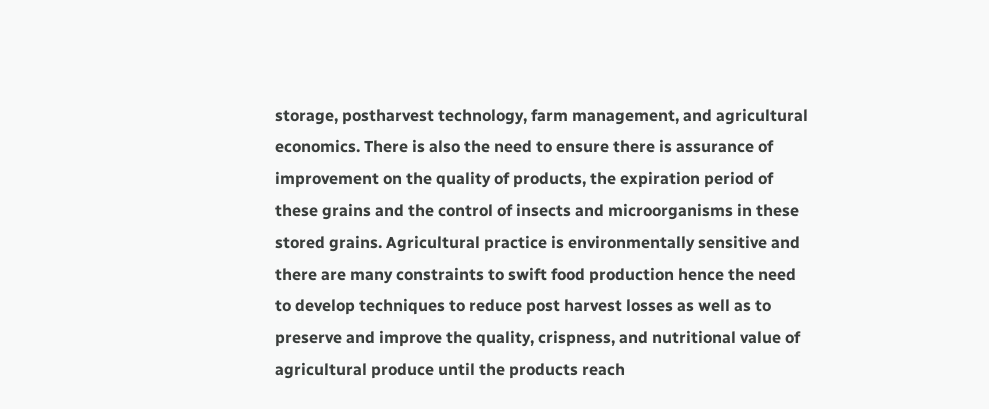storage, postharvest technology, farm management, and agricultural economics. There is also the need to ensure there is assurance of improvement on the quality of products, the expiration period of these grains and the control of insects and microorganisms in these stored grains. Agricultural practice is environmentally sensitive and there are many constraints to swift food production hence the need to develop techniques to reduce post harvest losses as well as to preserve and improve the quality, crispness, and nutritional value of agricultural produce until the products reach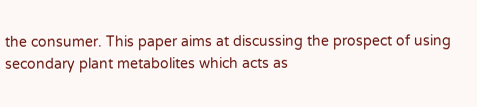the consumer. This paper aims at discussing the prospect of using secondary plant metabolites which acts as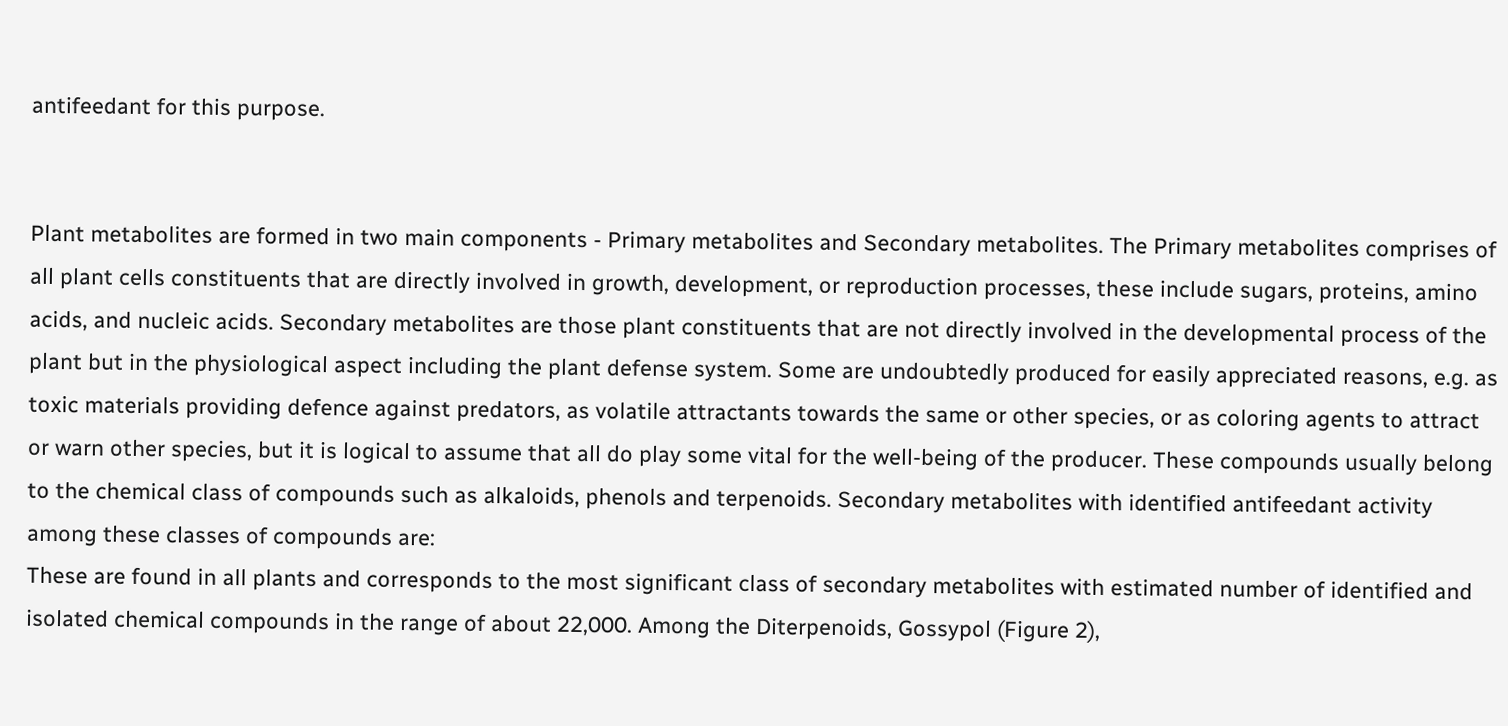antifeedant for this purpose.


Plant metabolites are formed in two main components - Primary metabolites and Secondary metabolites. The Primary metabolites comprises of all plant cells constituents that are directly involved in growth, development, or reproduction processes, these include sugars, proteins, amino acids, and nucleic acids. Secondary metabolites are those plant constituents that are not directly involved in the developmental process of the plant but in the physiological aspect including the plant defense system. Some are undoubtedly produced for easily appreciated reasons, e.g. as toxic materials providing defence against predators, as volatile attractants towards the same or other species, or as coloring agents to attract or warn other species, but it is logical to assume that all do play some vital for the well-being of the producer. These compounds usually belong to the chemical class of compounds such as alkaloids, phenols and terpenoids. Secondary metabolites with identified antifeedant activity among these classes of compounds are:
These are found in all plants and corresponds to the most significant class of secondary metabolites with estimated number of identified and isolated chemical compounds in the range of about 22,000. Among the Diterpenoids, Gossypol (Figure 2),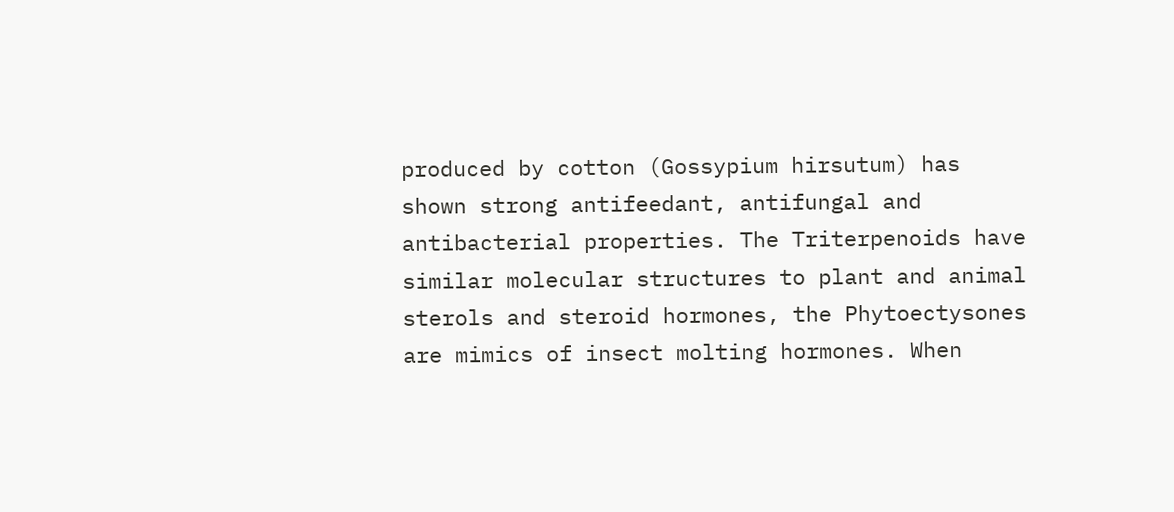produced by cotton (Gossypium hirsutum) has shown strong antifeedant, antifungal and antibacterial properties. The Triterpenoids have similar molecular structures to plant and animal sterols and steroid hormones, the Phytoectysones are mimics of insect molting hormones. When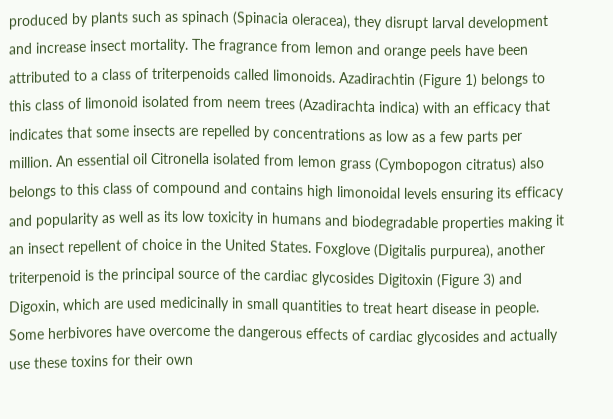produced by plants such as spinach (Spinacia oleracea), they disrupt larval development and increase insect mortality. The fragrance from lemon and orange peels have been attributed to a class of triterpenoids called limonoids. Azadirachtin (Figure 1) belongs to this class of limonoid isolated from neem trees (Azadirachta indica) with an efficacy that indicates that some insects are repelled by concentrations as low as a few parts per million. An essential oil Citronella isolated from lemon grass (Cymbopogon citratus) also belongs to this class of compound and contains high limonoidal levels ensuring its efficacy and popularity as well as its low toxicity in humans and biodegradable properties making it an insect repellent of choice in the United States. Foxglove (Digitalis purpurea), another triterpenoid is the principal source of the cardiac glycosides Digitoxin (Figure 3) and Digoxin, which are used medicinally in small quantities to treat heart disease in people. Some herbivores have overcome the dangerous effects of cardiac glycosides and actually use these toxins for their own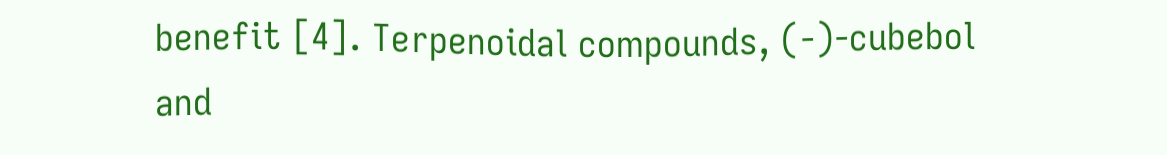benefit [4]. Terpenoidal compounds, (-)-cubebol and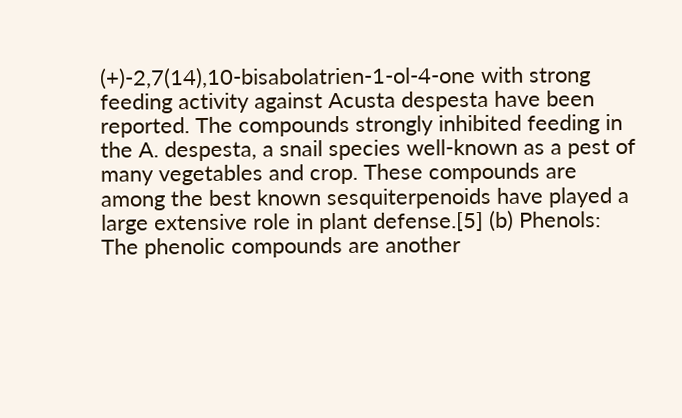(+)-2,7(14),10-bisabolatrien-1-ol-4-one with strong feeding activity against Acusta despesta have been reported. The compounds strongly inhibited feeding in the A. despesta, a snail species well-known as a pest of many vegetables and crop. These compounds are among the best known sesquiterpenoids have played a large extensive role in plant defense.[5] (b) Phenols: The phenolic compounds are another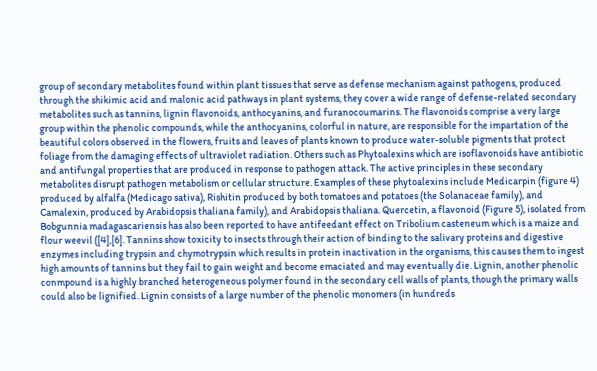group of secondary metabolites found within plant tissues that serve as defense mechanism against pathogens, produced through the shikimic acid and malonic acid pathways in plant systems, they cover a wide range of defense-related secondary metabolites such as tannins, lignin flavonoids, anthocyanins, and furanocoumarins. The flavonoids comprise a very large group within the phenolic compounds, while the anthocyanins, colorful in nature, are responsible for the impartation of the beautiful colors observed in the flowers, fruits and leaves of plants known to produce water-soluble pigments that protect foliage from the damaging effects of ultraviolet radiation. Others such as Phytoalexins which are isoflavonoids have antibiotic and antifungal properties that are produced in response to pathogen attack. The active principles in these secondary metabolites disrupt pathogen metabolism or cellular structure. Examples of these phytoalexins include Medicarpin (figure 4) produced by alfalfa (Medicago sativa), Rishitin produced by both tomatoes and potatoes (the Solanaceae family), and Camalexin, produced by Arabidopsis thaliana family), and Arabidopsis thaliana. Quercetin, a flavonoid (Figure 5), isolated from Bobgunnia madagascariensis has also been reported to have antifeedant effect on Tribolium casteneum which is a maize and flour weevil ([4],[6]. Tannins show toxicity to insects through their action of binding to the salivary proteins and digestive enzymes including trypsin and chymotrypsin which results in protein inactivation in the organisms, this causes them to ingest high amounts of tannins but they fail to gain weight and become emaciated and may eventually die. Lignin, another phenolic conmpound is a highly branched heterogeneous polymer found in the secondary cell walls of plants, though the primary walls could also be lignified. Lignin consists of a large number of the phenolic monomers (in hundreds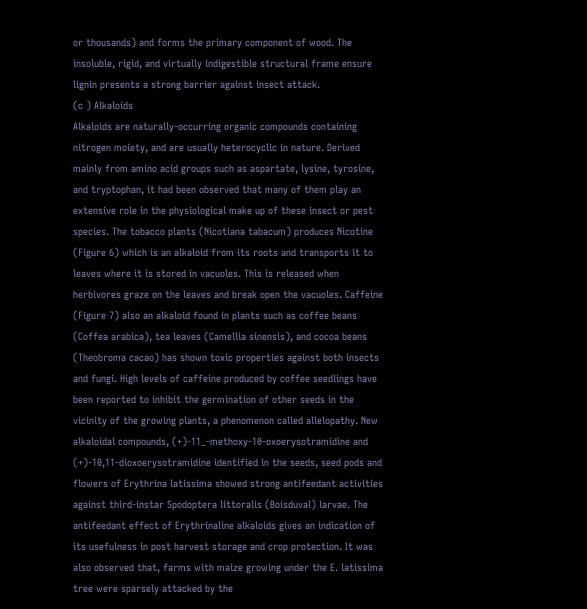or thousands) and forms the primary component of wood. The insoluble, rigid, and virtually indigestible structural frame ensure lignin presents a strong barrier against insect attack.
(c ) Alkaloids
Alkaloids are naturally-occurring organic compounds containing nitrogen moiety, and are usually heterocyclic in nature. Derived mainly from amino acid groups such as aspartate, lysine, tyrosine, and tryptophan, it had been observed that many of them play an extensive role in the physiological make up of these insect or pest species. The tobacco plants (Nicotiana tabacum) produces Nicotine (Figure 6) which is an alkaloid from its roots and transports it to leaves where it is stored in vacuoles. This is released when herbivores graze on the leaves and break open the vacuoles. Caffeine (Figure 7) also an alkaloid found in plants such as coffee beans (Coffea arabica), tea leaves (Camellia sinensis), and cocoa beans (Theobroma cacao) has shown toxic properties against both insects and fungi. High levels of caffeine produced by coffee seedlings have been reported to inhibit the germination of other seeds in the vicinity of the growing plants, a phenomenon called allelopathy. New alkaloidal compounds, (+)-11_-methoxy-10-oxoerysotramidine and (+)-10,11-dioxoerysotramidine identified in the seeds, seed pods and flowers of Erythrina latissima showed strong antifeedant activities against third-instar Spodoptera littoralis (Boisduval) larvae. The antifeedant effect of Erythrinaline alkaloids gives an indication of its usefulness in post harvest storage and crop protection. It was also observed that, farms with maize growing under the E. latissima tree were sparsely attacked by the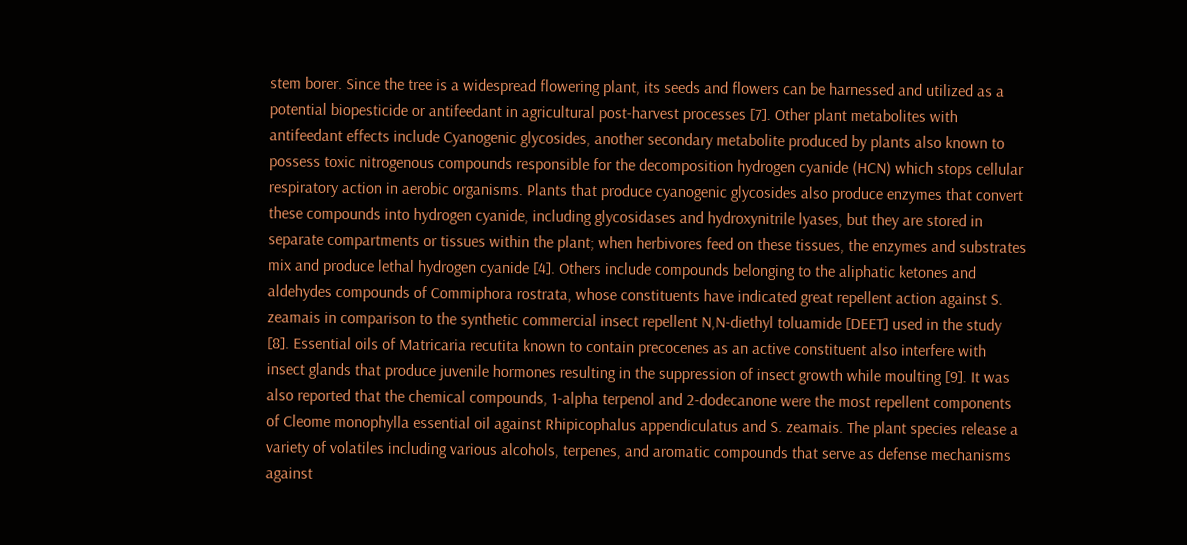stem borer. Since the tree is a widespread flowering plant, its seeds and flowers can be harnessed and utilized as a potential biopesticide or antifeedant in agricultural post-harvest processes [7]. Other plant metabolites with antifeedant effects include Cyanogenic glycosides, another secondary metabolite produced by plants also known to possess toxic nitrogenous compounds responsible for the decomposition hydrogen cyanide (HCN) which stops cellular respiratory action in aerobic organisms. Plants that produce cyanogenic glycosides also produce enzymes that convert these compounds into hydrogen cyanide, including glycosidases and hydroxynitrile lyases, but they are stored in separate compartments or tissues within the plant; when herbivores feed on these tissues, the enzymes and substrates mix and produce lethal hydrogen cyanide [4]. Others include compounds belonging to the aliphatic ketones and aldehydes compounds of Commiphora rostrata, whose constituents have indicated great repellent action against S. zeamais in comparison to the synthetic commercial insect repellent N,N-diethyl toluamide [DEET] used in the study [8]. Essential oils of Matricaria recutita known to contain precocenes as an active constituent also interfere with insect glands that produce juvenile hormones resulting in the suppression of insect growth while moulting [9]. It was also reported that the chemical compounds, 1-alpha terpenol and 2-dodecanone were the most repellent components of Cleome monophylla essential oil against Rhipicophalus appendiculatus and S. zeamais. The plant species release a variety of volatiles including various alcohols, terpenes, and aromatic compounds that serve as defense mechanisms against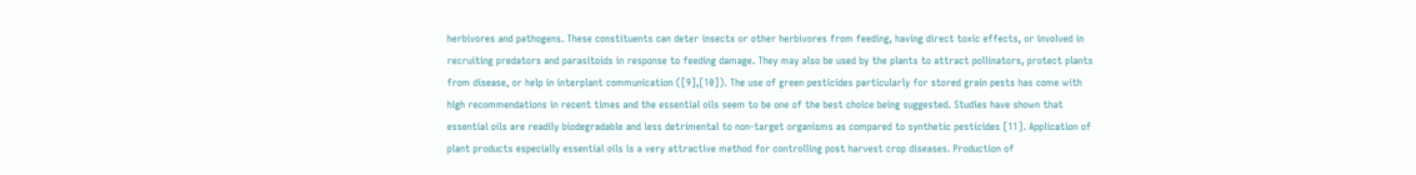herbivores and pathogens. These constituents can deter insects or other herbivores from feeding, having direct toxic effects, or involved in recruiting predators and parasitoids in response to feeding damage. They may also be used by the plants to attract pollinators, protect plants from disease, or help in interplant communication ([9],[10]). The use of green pesticides particularly for stored grain pests has come with high recommendations in recent times and the essential oils seem to be one of the best choice being suggested. Studies have shown that essential oils are readily biodegradable and less detrimental to non-target organisms as compared to synthetic pesticides [11]. Application of plant products especially essential oils is a very attractive method for controlling post harvest crop diseases. Production of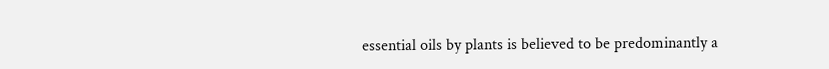essential oils by plants is believed to be predominantly a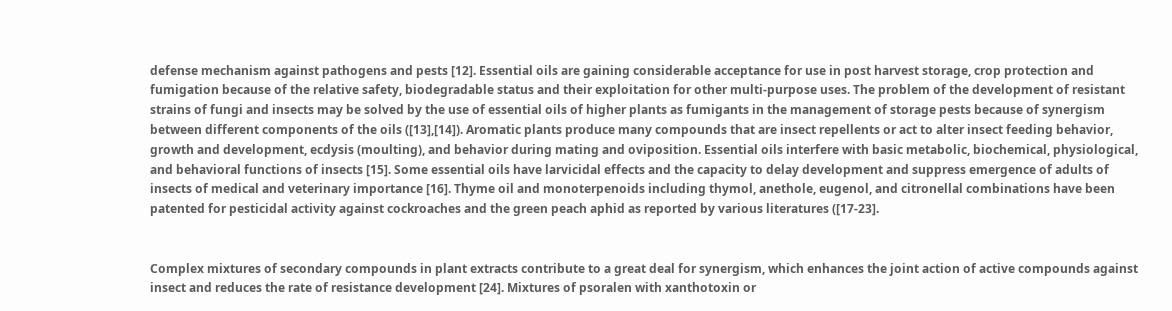defense mechanism against pathogens and pests [12]. Essential oils are gaining considerable acceptance for use in post harvest storage, crop protection and fumigation because of the relative safety, biodegradable status and their exploitation for other multi-purpose uses. The problem of the development of resistant strains of fungi and insects may be solved by the use of essential oils of higher plants as fumigants in the management of storage pests because of synergism between different components of the oils ([13],[14]). Aromatic plants produce many compounds that are insect repellents or act to alter insect feeding behavior, growth and development, ecdysis (moulting), and behavior during mating and oviposition. Essential oils interfere with basic metabolic, biochemical, physiological, and behavioral functions of insects [15]. Some essential oils have larvicidal effects and the capacity to delay development and suppress emergence of adults of insects of medical and veterinary importance [16]. Thyme oil and monoterpenoids including thymol, anethole, eugenol, and citronellal combinations have been patented for pesticidal activity against cockroaches and the green peach aphid as reported by various literatures ([17-23].


Complex mixtures of secondary compounds in plant extracts contribute to a great deal for synergism, which enhances the joint action of active compounds against insect and reduces the rate of resistance development [24]. Mixtures of psoralen with xanthotoxin or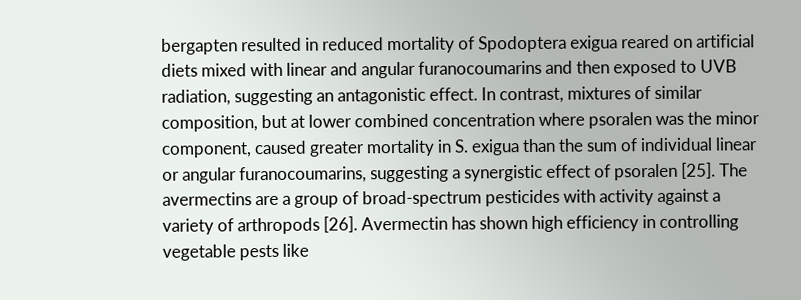bergapten resulted in reduced mortality of Spodoptera exigua reared on artificial diets mixed with linear and angular furanocoumarins and then exposed to UVB radiation, suggesting an antagonistic effect. In contrast, mixtures of similar composition, but at lower combined concentration where psoralen was the minor component, caused greater mortality in S. exigua than the sum of individual linear or angular furanocoumarins, suggesting a synergistic effect of psoralen [25]. The avermectins are a group of broad-spectrum pesticides with activity against a variety of arthropods [26]. Avermectin has shown high efficiency in controlling vegetable pests like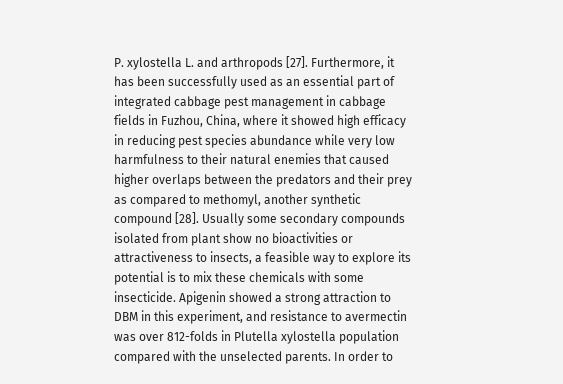P. xylostella L. and arthropods [27]. Furthermore, it has been successfully used as an essential part of integrated cabbage pest management in cabbage fields in Fuzhou, China, where it showed high efficacy in reducing pest species abundance while very low harmfulness to their natural enemies that caused higher overlaps between the predators and their prey as compared to methomyl, another synthetic compound [28]. Usually some secondary compounds isolated from plant show no bioactivities or attractiveness to insects, a feasible way to explore its potential is to mix these chemicals with some insecticide. Apigenin showed a strong attraction to DBM in this experiment, and resistance to avermectin was over 812-folds in Plutella xylostella population compared with the unselected parents. In order to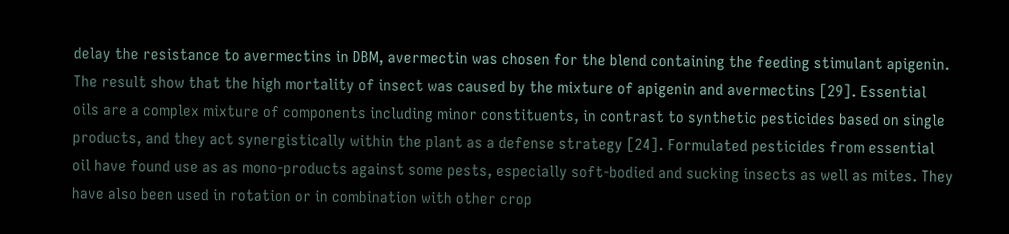delay the resistance to avermectins in DBM, avermectin was chosen for the blend containing the feeding stimulant apigenin. The result show that the high mortality of insect was caused by the mixture of apigenin and avermectins [29]. Essential oils are a complex mixture of components including minor constituents, in contrast to synthetic pesticides based on single products, and they act synergistically within the plant as a defense strategy [24]. Formulated pesticides from essential oil have found use as as mono-products against some pests, especially soft-bodied and sucking insects as well as mites. They have also been used in rotation or in combination with other crop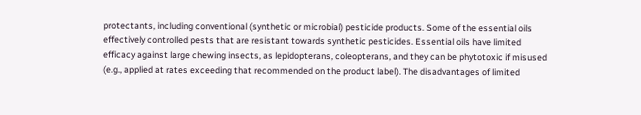protectants, including conventional (synthetic or microbial) pesticide products. Some of the essential oils effectively controlled pests that are resistant towards synthetic pesticides. Essential oils have limited efficacy against large chewing insects, as lepidopterans, coleopterans, and they can be phytotoxic if misused (e.g., applied at rates exceeding that recommended on the product label). The disadvantages of limited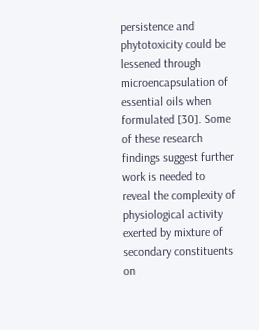persistence and phytotoxicity could be lessened through microencapsulation of essential oils when formulated [30]. Some of these research findings suggest further work is needed to reveal the complexity of physiological activity exerted by mixture of secondary constituents on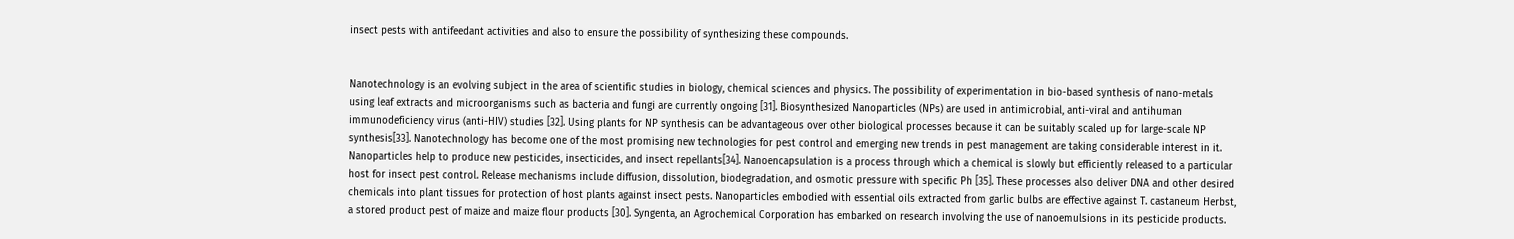insect pests with antifeedant activities and also to ensure the possibility of synthesizing these compounds.


Nanotechnology is an evolving subject in the area of scientific studies in biology, chemical sciences and physics. The possibility of experimentation in bio-based synthesis of nano-metals using leaf extracts and microorganisms such as bacteria and fungi are currently ongoing [31]. Biosynthesized Nanoparticles (NPs) are used in antimicrobial, anti-viral and antihuman immunodeficiency virus (anti-HIV) studies [32]. Using plants for NP synthesis can be advantageous over other biological processes because it can be suitably scaled up for large-scale NP synthesis[33]. Nanotechnology has become one of the most promising new technologies for pest control and emerging new trends in pest management are taking considerable interest in it. Nanoparticles help to produce new pesticides, insecticides, and insect repellants[34]. Nanoencapsulation is a process through which a chemical is slowly but efficiently released to a particular host for insect pest control. Release mechanisms include diffusion, dissolution, biodegradation, and osmotic pressure with specific Ph [35]. These processes also deliver DNA and other desired chemicals into plant tissues for protection of host plants against insect pests. Nanoparticles embodied with essential oils extracted from garlic bulbs are effective against T. castaneum Herbst, a stored product pest of maize and maize flour products [30]. Syngenta, an Agrochemical Corporation has embarked on research involving the use of nanoemulsions in its pesticide products.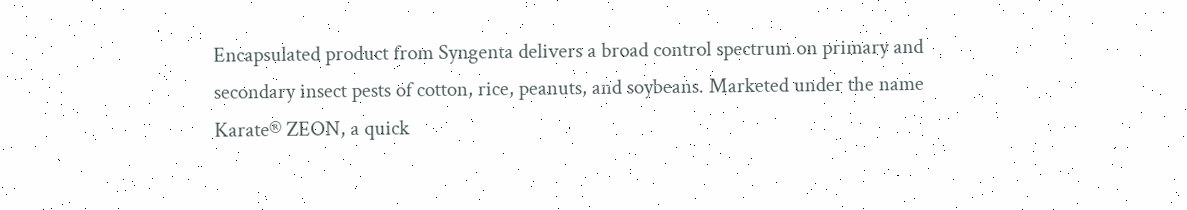Encapsulated product from Syngenta delivers a broad control spectrum on primary and secondary insect pests of cotton, rice, peanuts, and soybeans. Marketed under the name Karate® ZEON, a quick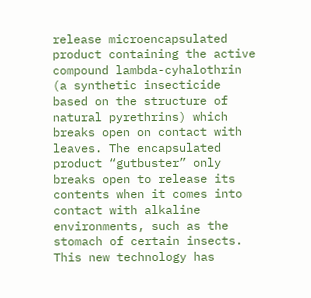release microencapsulated product containing the active compound lambda-cyhalothrin (a synthetic insecticide based on the structure of natural pyrethrins) which breaks open on contact with leaves. The encapsulated product “gutbuster” only breaks open to release its contents when it comes into contact with alkaline environments, such as the stomach of certain insects. This new technology has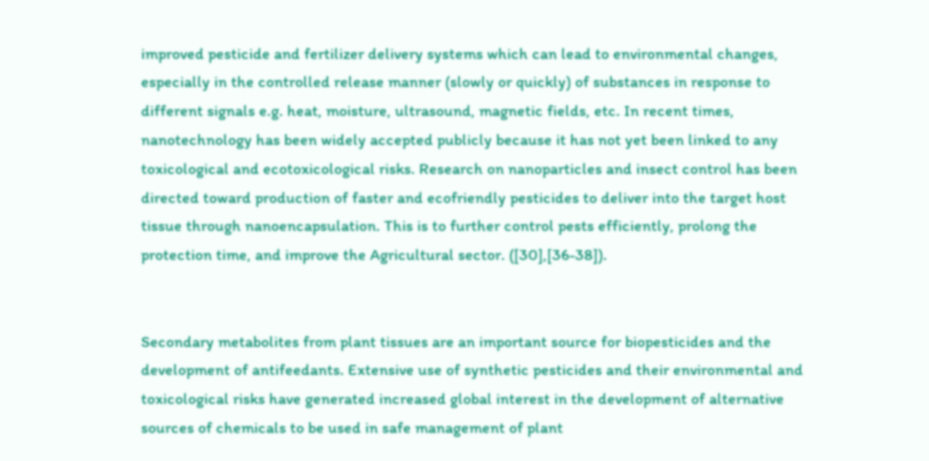improved pesticide and fertilizer delivery systems which can lead to environmental changes, especially in the controlled release manner (slowly or quickly) of substances in response to different signals e.g. heat, moisture, ultrasound, magnetic fields, etc. In recent times, nanotechnology has been widely accepted publicly because it has not yet been linked to any toxicological and ecotoxicological risks. Research on nanoparticles and insect control has been directed toward production of faster and ecofriendly pesticides to deliver into the target host tissue through nanoencapsulation. This is to further control pests efficiently, prolong the protection time, and improve the Agricultural sector. ([30],[36-38]).


Secondary metabolites from plant tissues are an important source for biopesticides and the development of antifeedants. Extensive use of synthetic pesticides and their environmental and toxicological risks have generated increased global interest in the development of alternative sources of chemicals to be used in safe management of plant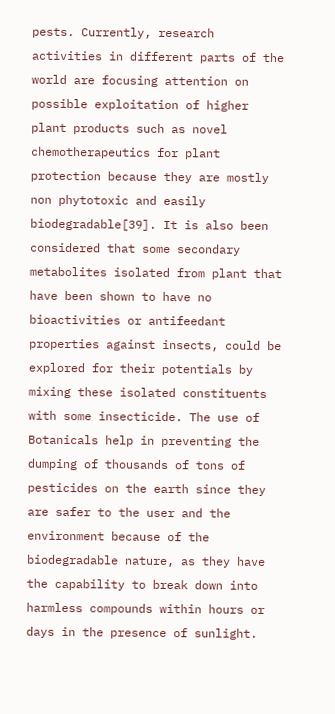pests. Currently, research activities in different parts of the world are focusing attention on possible exploitation of higher plant products such as novel chemotherapeutics for plant protection because they are mostly non phytotoxic and easily biodegradable[39]. It is also been considered that some secondary metabolites isolated from plant that have been shown to have no bioactivities or antifeedant properties against insects, could be explored for their potentials by mixing these isolated constituents with some insecticide. The use of Botanicals help in preventing the dumping of thousands of tons of pesticides on the earth since they are safer to the user and the environment because of the biodegradable nature, as they have the capability to break down into harmless compounds within hours or days in the presence of sunlight.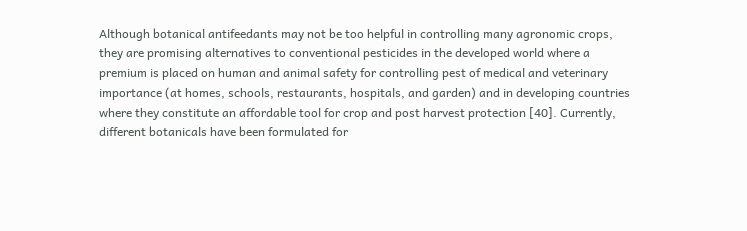Although botanical antifeedants may not be too helpful in controlling many agronomic crops, they are promising alternatives to conventional pesticides in the developed world where a premium is placed on human and animal safety for controlling pest of medical and veterinary importance (at homes, schools, restaurants, hospitals, and garden) and in developing countries where they constitute an affordable tool for crop and post harvest protection [40]. Currently, different botanicals have been formulated for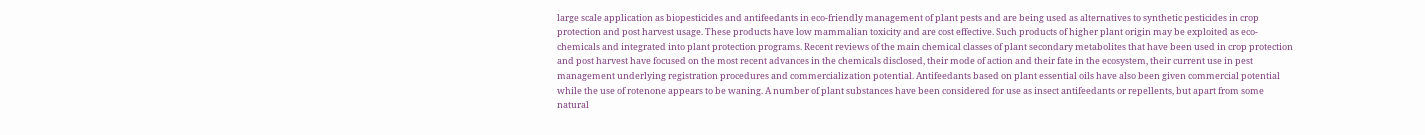large scale application as biopesticides and antifeedants in eco-friendly management of plant pests and are being used as alternatives to synthetic pesticides in crop protection and post harvest usage. These products have low mammalian toxicity and are cost effective. Such products of higher plant origin may be exploited as eco-chemicals and integrated into plant protection programs. Recent reviews of the main chemical classes of plant secondary metabolites that have been used in crop protection and post harvest have focused on the most recent advances in the chemicals disclosed, their mode of action and their fate in the ecosystem, their current use in pest management underlying registration procedures and commercialization potential. Antifeedants based on plant essential oils have also been given commercial potential while the use of rotenone appears to be waning. A number of plant substances have been considered for use as insect antifeedants or repellents, but apart from some natural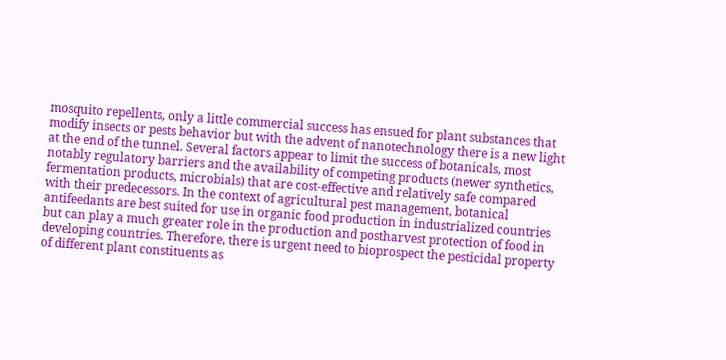mosquito repellents, only a little commercial success has ensued for plant substances that modify insects or pests behavior but with the advent of nanotechnology there is a new light at the end of the tunnel. Several factors appear to limit the success of botanicals, most notably regulatory barriers and the availability of competing products (newer synthetics, fermentation products, microbials) that are cost-effective and relatively safe compared with their predecessors. In the context of agricultural pest management, botanical antifeedants are best suited for use in organic food production in industrialized countries but can play a much greater role in the production and postharvest protection of food in developing countries. Therefore, there is urgent need to bioprospect the pesticidal property of different plant constituents as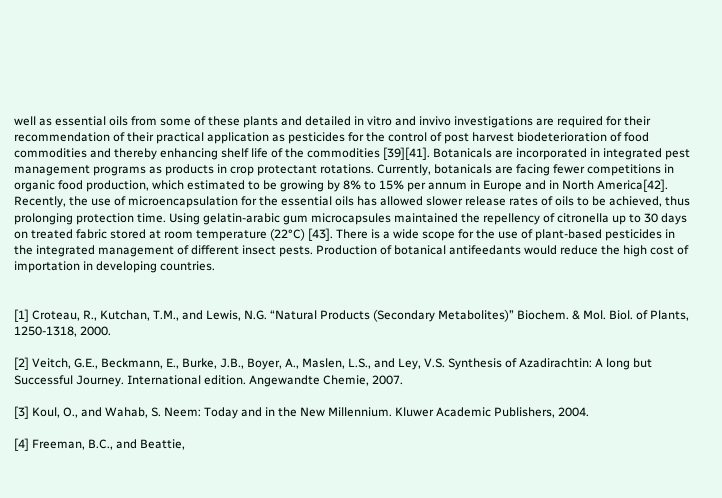well as essential oils from some of these plants and detailed in vitro and invivo investigations are required for their recommendation of their practical application as pesticides for the control of post harvest biodeterioration of food commodities and thereby enhancing shelf life of the commodities [39][41]. Botanicals are incorporated in integrated pest management programs as products in crop protectant rotations. Currently, botanicals are facing fewer competitions in organic food production, which estimated to be growing by 8% to 15% per annum in Europe and in North America[42]. Recently, the use of microencapsulation for the essential oils has allowed slower release rates of oils to be achieved, thus prolonging protection time. Using gelatin-arabic gum microcapsules maintained the repellency of citronella up to 30 days on treated fabric stored at room temperature (22°C) [43]. There is a wide scope for the use of plant-based pesticides in the integrated management of different insect pests. Production of botanical antifeedants would reduce the high cost of importation in developing countries.


[1] Croteau, R., Kutchan, T.M., and Lewis, N.G. “Natural Products (Secondary Metabolites)” Biochem. & Mol. Biol. of Plants, 1250-1318, 2000.

[2] Veitch, G.E., Beckmann, E., Burke, J.B., Boyer, A., Maslen, L.S., and Ley, V.S. Synthesis of Azadirachtin: A long but Successful Journey. International edition. Angewandte Chemie, 2007.

[3] Koul, O., and Wahab, S. Neem: Today and in the New Millennium. Kluwer Academic Publishers, 2004.

[4] Freeman, B.C., and Beattie,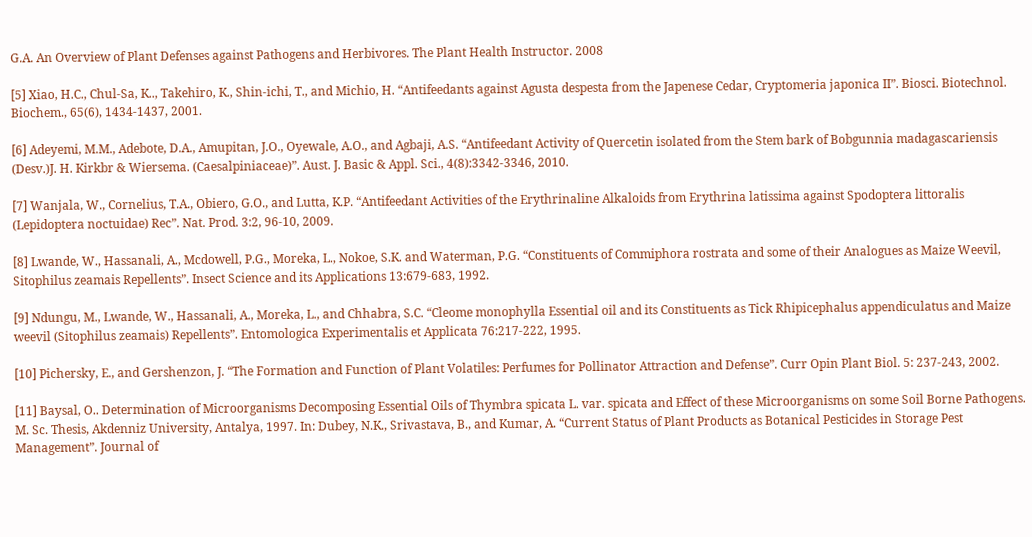G.A. An Overview of Plant Defenses against Pathogens and Herbivores. The Plant Health Instructor. 2008

[5] Xiao, H.C., Chul-Sa, K.., Takehiro, K., Shin-ichi, T., and Michio, H. “Antifeedants against Agusta despesta from the Japenese Cedar, Cryptomeria japonica II”. Biosci. Biotechnol. Biochem., 65(6), 1434-1437, 2001.

[6] Adeyemi, M.M., Adebote, D.A., Amupitan, J.O., Oyewale, A.O., and Agbaji, A.S. “Antifeedant Activity of Quercetin isolated from the Stem bark of Bobgunnia madagascariensis (Desv.)J. H. Kirkbr & Wiersema. (Caesalpiniaceae)”. Aust. J. Basic & Appl. Sci., 4(8):3342-3346, 2010.

[7] Wanjala, W., Cornelius, T.A., Obiero, G.O., and Lutta, K.P. “Antifeedant Activities of the Erythrinaline Alkaloids from Erythrina latissima against Spodoptera littoralis (Lepidoptera noctuidae) Rec”. Nat. Prod. 3:2, 96-10, 2009.

[8] Lwande, W., Hassanali, A., Mcdowell, P.G., Moreka, L., Nokoe, S.K. and Waterman, P.G. “Constituents of Commiphora rostrata and some of their Analogues as Maize Weevil, Sitophilus zeamais Repellents”. Insect Science and its Applications 13:679-683, 1992.

[9] Ndungu, M., Lwande, W., Hassanali, A., Moreka, L., and Chhabra, S.C. “Cleome monophylla Essential oil and its Constituents as Tick Rhipicephalus appendiculatus and Maize weevil (Sitophilus zeamais) Repellents”. Entomologica Experimentalis et Applicata 76:217-222, 1995.

[10] Pichersky, E., and Gershenzon, J. “The Formation and Function of Plant Volatiles: Perfumes for Pollinator Attraction and Defense”. Curr Opin Plant Biol. 5: 237-243, 2002.

[11] Baysal, O.. Determination of Microorganisms Decomposing Essential Oils of Thymbra spicata L. var. spicata and Effect of these Microorganisms on some Soil Borne Pathogens. M. Sc. Thesis, Akdenniz University, Antalya, 1997. In: Dubey, N.K., Srivastava, B., and Kumar, A. “Current Status of Plant Products as Botanical Pesticides in Storage Pest Management”. Journal of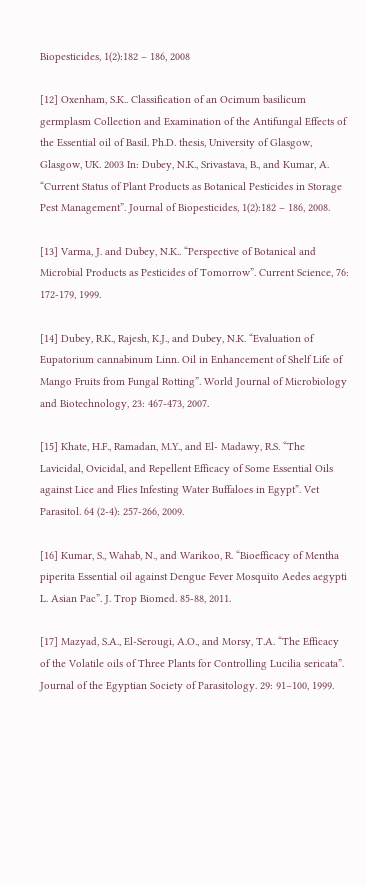Biopesticides, 1(2):182 – 186, 2008

[12] Oxenham, S.K.. Classification of an Ocimum basilicum germplasm Collection and Examination of the Antifungal Effects of the Essential oil of Basil. Ph.D. thesis, University of Glasgow, Glasgow, UK. 2003 In: Dubey, N.K., Srivastava, B., and Kumar, A. “Current Status of Plant Products as Botanical Pesticides in Storage Pest Management”. Journal of Biopesticides, 1(2):182 – 186, 2008.

[13] Varma, J. and Dubey, N.K.. “Perspective of Botanical and Microbial Products as Pesticides of Tomorrow”. Current Science, 76: 172-179, 1999.

[14] Dubey, R.K., Rajesh, K.J., and Dubey, N.K. “Evaluation of Eupatorium cannabinum Linn. Oil in Enhancement of Shelf Life of Mango Fruits from Fungal Rotting”. World Journal of Microbiology and Biotechnology, 23: 467-473, 2007.

[15] Khate, H.F., Ramadan, M.Y., and El- Madawy, R.S. “The Lavicidal, Ovicidal, and Repellent Efficacy of Some Essential Oils against Lice and Flies Infesting Water Buffaloes in Egypt”. Vet Parasitol. 64 (2-4): 257-266, 2009.

[16] Kumar, S., Wahab, N., and Warikoo, R. “Bioefficacy of Mentha piperita Essential oil against Dengue Fever Mosquito Aedes aegypti L. Asian Pac”. J. Trop Biomed. 85-88, 2011.

[17] Mazyad, S.A., El-Serougi, A.O., and Morsy, T.A. “The Efficacy of the Volatile oils of Three Plants for Controlling Lucilia sericata”. Journal of the Egyptian Society of Parasitology. 29: 91–100, 1999.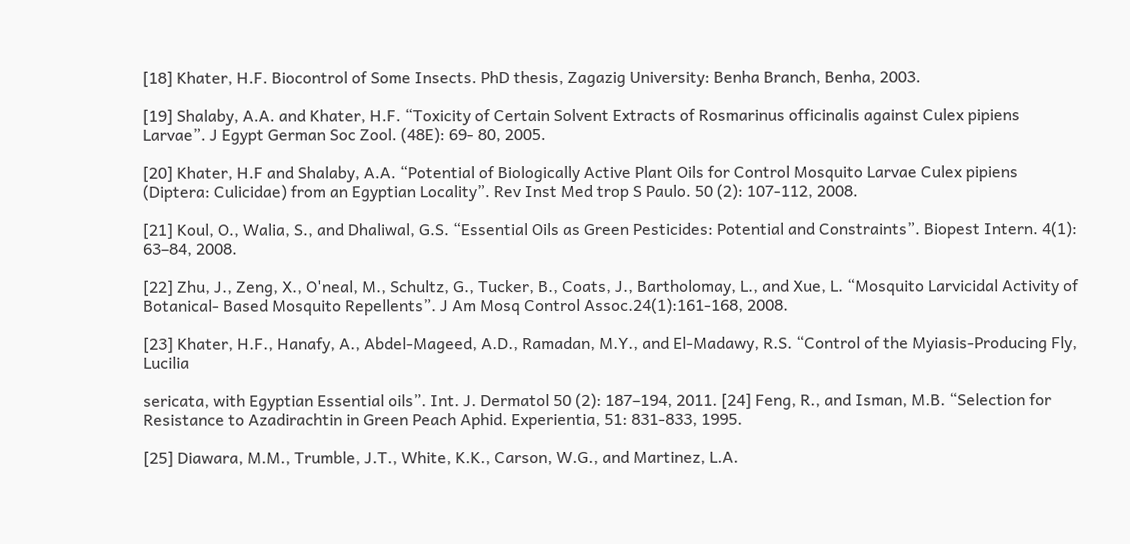[18] Khater, H.F. Biocontrol of Some Insects. PhD thesis, Zagazig University: Benha Branch, Benha, 2003.

[19] Shalaby, A.A. and Khater, H.F. “Toxicity of Certain Solvent Extracts of Rosmarinus officinalis against Culex pipiens Larvae”. J Egypt German Soc Zool. (48E): 69- 80, 2005.

[20] Khater, H.F and Shalaby, A.A. “Potential of Biologically Active Plant Oils for Control Mosquito Larvae Culex pipiens (Diptera: Culicidae) from an Egyptian Locality”. Rev Inst Med trop S Paulo. 50 (2): 107-112, 2008.

[21] Koul, O., Walia, S., and Dhaliwal, G.S. “Essential Oils as Green Pesticides: Potential and Constraints”. Biopest Intern. 4(1): 63–84, 2008.

[22] Zhu, J., Zeng, X., O'neal, M., Schultz, G., Tucker, B., Coats, J., Bartholomay, L., and Xue, L. “Mosquito Larvicidal Activity of Botanical- Based Mosquito Repellents”. J Am Mosq Control Assoc.24(1):161-168, 2008.

[23] Khater, H.F., Hanafy, A., Abdel-Mageed, A.D., Ramadan, M.Y., and El-Madawy, R.S. “Control of the Myiasis-Producing Fly, Lucilia

sericata, with Egyptian Essential oils”. Int. J. Dermatol 50 (2): 187–194, 2011. [24] Feng, R., and Isman, M.B. “Selection for Resistance to Azadirachtin in Green Peach Aphid. Experientia, 51: 831-833, 1995.

[25] Diawara, M.M., Trumble, J.T., White, K.K., Carson, W.G., and Martinez, L.A.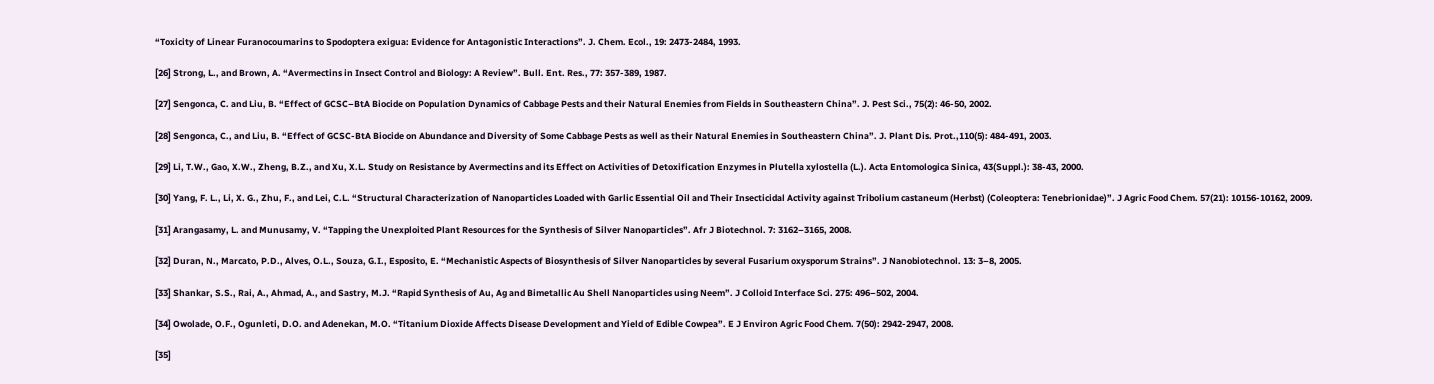“Toxicity of Linear Furanocoumarins to Spodoptera exigua: Evidence for Antagonistic Interactions”. J. Chem. Ecol., 19: 2473-2484, 1993.

[26] Strong, L., and Brown, A. “Avermectins in Insect Control and Biology: A Review”. Bull. Ent. Res., 77: 357-389, 1987.

[27] Sengonca, C. and Liu, B. “Effect of GCSC–BtA Biocide on Population Dynamics of Cabbage Pests and their Natural Enemies from Fields in Southeastern China”. J. Pest Sci., 75(2): 46-50, 2002.

[28] Sengonca, C., and Liu, B. “Effect of GCSC-BtA Biocide on Abundance and Diversity of Some Cabbage Pests as well as their Natural Enemies in Southeastern China”. J. Plant Dis. Prot.,110(5): 484-491, 2003.

[29] Li, T.W., Gao, X.W., Zheng, B.Z., and Xu, X.L. Study on Resistance by Avermectins and its Effect on Activities of Detoxification Enzymes in Plutella xylostella (L.). Acta Entomologica Sinica, 43(Suppl.): 38-43, 2000.

[30] Yang, F. L., Li, X. G., Zhu, F., and Lei, C.L. “Structural Characterization of Nanoparticles Loaded with Garlic Essential Oil and Their Insecticidal Activity against Tribolium castaneum (Herbst) (Coleoptera: Tenebrionidae)”. J Agric Food Chem. 57(21): 10156-10162, 2009.

[31] Arangasamy, L. and Munusamy, V. “Tapping the Unexploited Plant Resources for the Synthesis of Silver Nanoparticles”. Afr J Biotechnol. 7: 3162–3165, 2008.

[32] Duran, N., Marcato, P.D., Alves, O.L., Souza, G.I., Esposito, E. “Mechanistic Aspects of Biosynthesis of Silver Nanoparticles by several Fusarium oxysporum Strains”. J Nanobiotechnol. 13: 3–8, 2005.

[33] Shankar, S.S., Rai, A., Ahmad, A., and Sastry, M.J. “Rapid Synthesis of Au, Ag and Bimetallic Au Shell Nanoparticles using Neem”. J Colloid Interface Sci. 275: 496–502, 2004.

[34] Owolade, O.F., Ogunleti, D.O. and Adenekan, M.O. “Titanium Dioxide Affects Disease Development and Yield of Edible Cowpea”. E J Environ Agric Food Chem. 7(50): 2942-2947, 2008.

[35]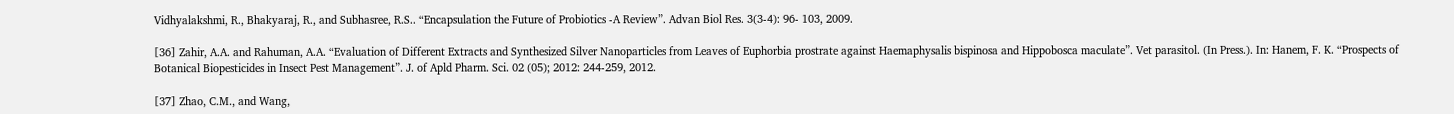Vidhyalakshmi, R., Bhakyaraj, R., and Subhasree, R.S.. “Encapsulation the Future of Probiotics -A Review”. Advan Biol Res. 3(3-4): 96- 103, 2009.

[36] Zahir, A.A. and Rahuman, A.A. “Evaluation of Different Extracts and Synthesized Silver Nanoparticles from Leaves of Euphorbia prostrate against Haemaphysalis bispinosa and Hippobosca maculate”. Vet parasitol. (In Press.). In: Hanem, F. K. “Prospects of Botanical Biopesticides in Insect Pest Management”. J. of Apld Pharm. Sci. 02 (05); 2012: 244-259, 2012.

[37] Zhao, C.M., and Wang,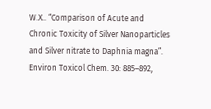W.X.. “Comparison of Acute and Chronic Toxicity of Silver Nanoparticles and Silver nitrate to Daphnia magna”. Environ Toxicol Chem. 30: 885–892,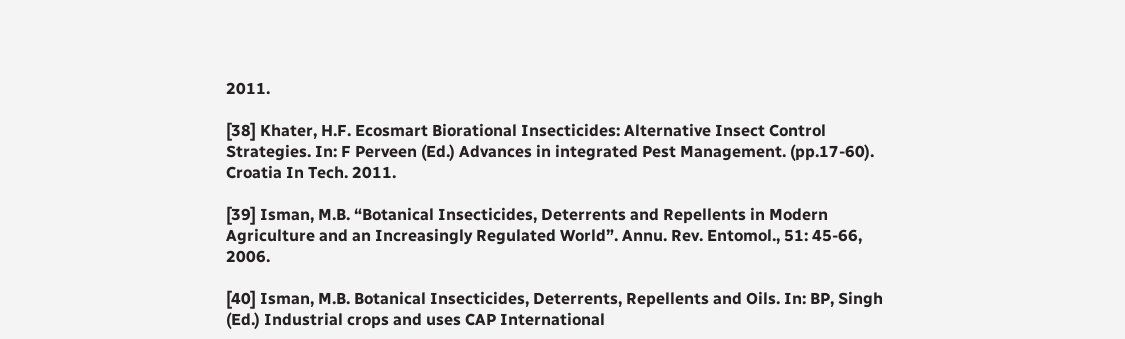2011.

[38] Khater, H.F. Ecosmart Biorational Insecticides: Alternative Insect Control Strategies. In: F Perveen (Ed.) Advances in integrated Pest Management. (pp.17-60). Croatia In Tech. 2011.

[39] Isman, M.B. “Botanical Insecticides, Deterrents and Repellents in Modern Agriculture and an Increasingly Regulated World”. Annu. Rev. Entomol., 51: 45-66, 2006.

[40] Isman, M.B. Botanical Insecticides, Deterrents, Repellents and Oils. In: BP, Singh (Ed.) Industrial crops and uses CAP International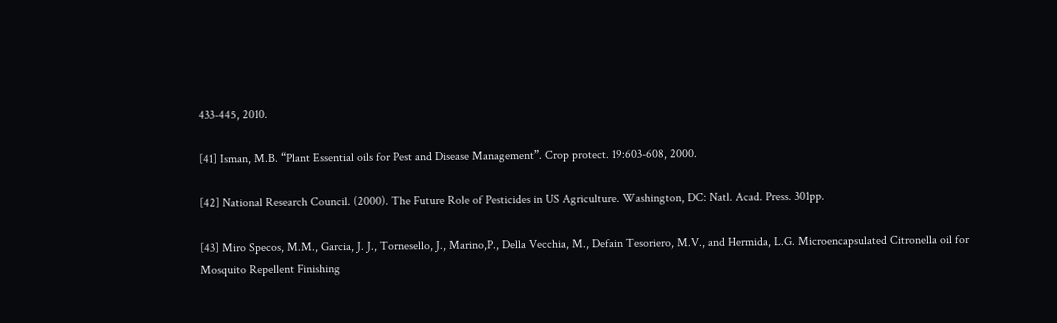433-445, 2010.

[41] Isman, M.B. “Plant Essential oils for Pest and Disease Management”. Crop protect. 19:603-608, 2000.

[42] National Research Council. (2000). The Future Role of Pesticides in US Agriculture. Washington, DC: Natl. Acad. Press. 301pp.

[43] Miro Specos, M.M., Garcia, J. J., Tornesello, J., Marino,P., Della Vecchia, M., Defain Tesoriero, M.V., and Hermida, L.G. Microencapsulated Citronella oil for Mosquito Repellent Finishing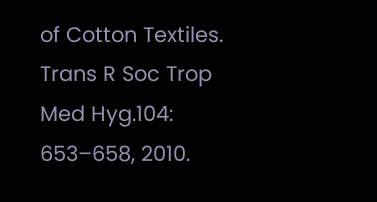of Cotton Textiles. Trans R Soc Trop Med Hyg.104: 653–658, 2010.